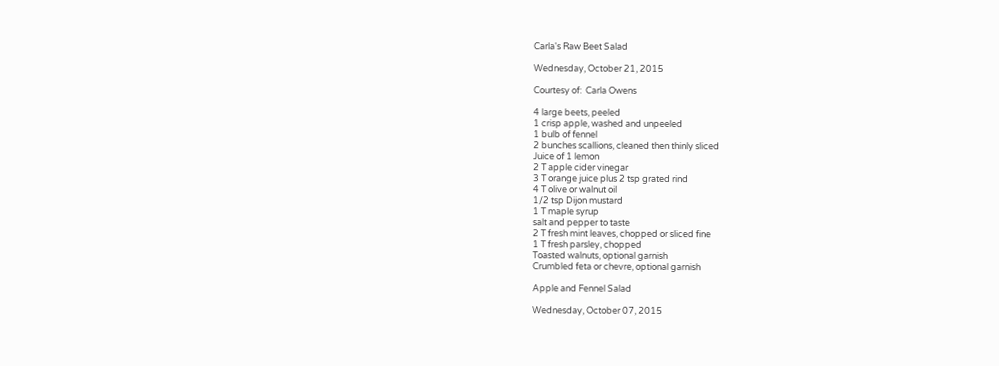Carla's Raw Beet Salad

Wednesday, October 21, 2015

Courtesy of:  Carla Owens

4 large beets, peeled
1 crisp apple, washed and unpeeled
1 bulb of fennel
2 bunches scallions, cleaned then thinly sliced
Juice of 1 lemon
2 T apple cider vinegar
3 T orange juice plus 2 tsp grated rind
4 T olive or walnut oil
1/2 tsp Dijon mustard
1 T maple syrup
salt and pepper to taste
2 T fresh mint leaves, chopped or sliced fine
1 T fresh parsley, chopped
Toasted walnuts, optional garnish
Crumbled feta or chevre, optional garnish

Apple and Fennel Salad

Wednesday, October 07, 2015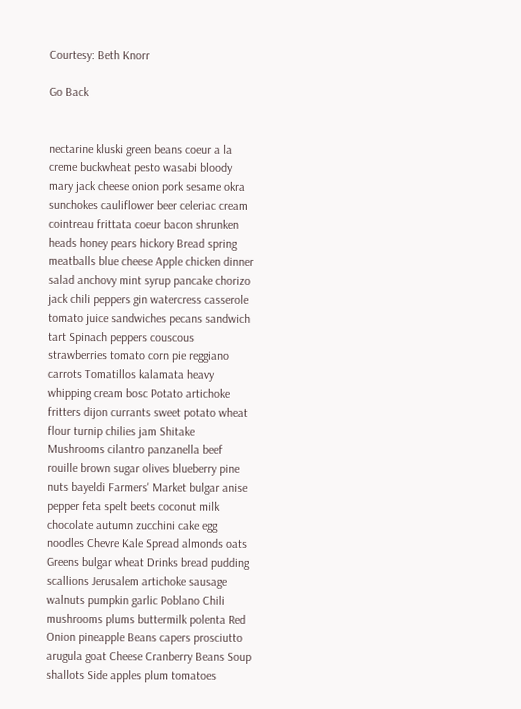Courtesy: Beth Knorr

Go Back


nectarine kluski green beans coeur a la creme buckwheat pesto wasabi bloody mary jack cheese onion pork sesame okra sunchokes cauliflower beer celeriac cream cointreau frittata coeur bacon shrunken heads honey pears hickory Bread spring meatballs blue cheese Apple chicken dinner salad anchovy mint syrup pancake chorizo jack chili peppers gin watercress casserole tomato juice sandwiches pecans sandwich tart Spinach peppers couscous strawberries tomato corn pie reggiano carrots Tomatillos kalamata heavy whipping cream bosc Potato artichoke fritters dijon currants sweet potato wheat flour turnip chilies jam Shitake Mushrooms cilantro panzanella beef rouille brown sugar olives blueberry pine nuts bayeldi Farmers' Market bulgar anise pepper feta spelt beets coconut milk chocolate autumn zucchini cake egg noodles Chevre Kale Spread almonds oats Greens bulgar wheat Drinks bread pudding scallions Jerusalem artichoke sausage walnuts pumpkin garlic Poblano Chili mushrooms plums buttermilk polenta Red Onion pineapple Beans capers prosciutto arugula goat Cheese Cranberry Beans Soup shallots Side apples plum tomatoes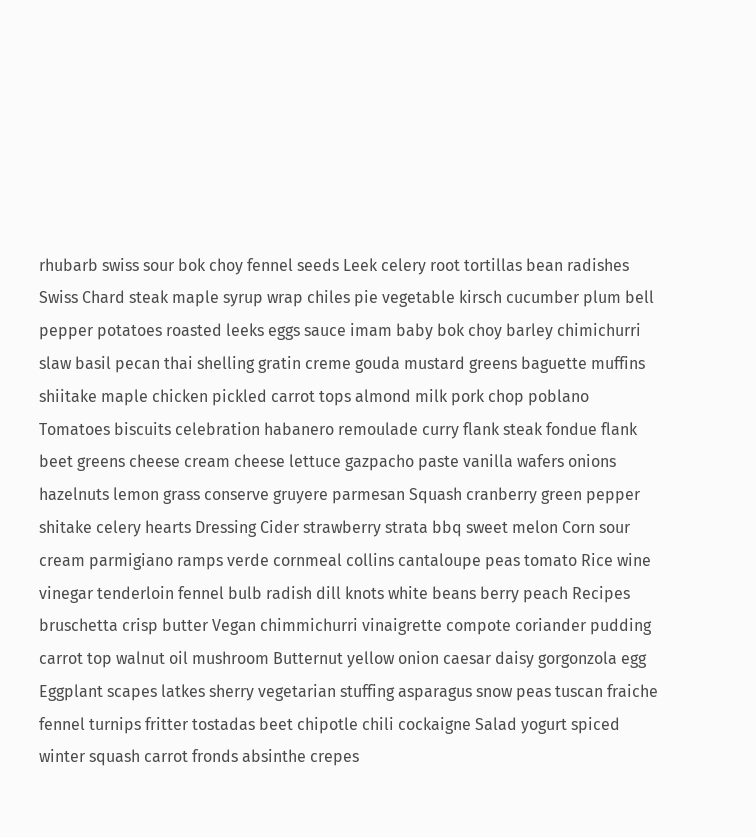rhubarb swiss sour bok choy fennel seeds Leek celery root tortillas bean radishes Swiss Chard steak maple syrup wrap chiles pie vegetable kirsch cucumber plum bell pepper potatoes roasted leeks eggs sauce imam baby bok choy barley chimichurri slaw basil pecan thai shelling gratin creme gouda mustard greens baguette muffins shiitake maple chicken pickled carrot tops almond milk pork chop poblano Tomatoes biscuits celebration habanero remoulade curry flank steak fondue flank beet greens cheese cream cheese lettuce gazpacho paste vanilla wafers onions hazelnuts lemon grass conserve gruyere parmesan Squash cranberry green pepper shitake celery hearts Dressing Cider strawberry strata bbq sweet melon Corn sour cream parmigiano ramps verde cornmeal collins cantaloupe peas tomato Rice wine vinegar tenderloin fennel bulb radish dill knots white beans berry peach Recipes bruschetta crisp butter Vegan chimmichurri vinaigrette compote coriander pudding carrot top walnut oil mushroom Butternut yellow onion caesar daisy gorgonzola egg Eggplant scapes latkes sherry vegetarian stuffing asparagus snow peas tuscan fraiche fennel turnips fritter tostadas beet chipotle chili cockaigne Salad yogurt spiced winter squash carrot fronds absinthe crepes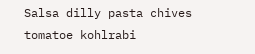Salsa dilly pasta chives tomatoe kohlrabi